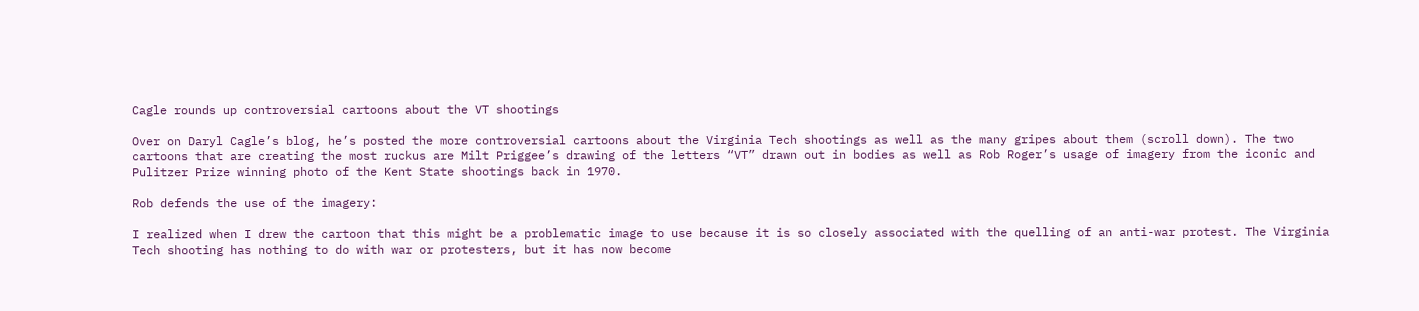Cagle rounds up controversial cartoons about the VT shootings

Over on Daryl Cagle’s blog, he’s posted the more controversial cartoons about the Virginia Tech shootings as well as the many gripes about them (scroll down). The two cartoons that are creating the most ruckus are Milt Priggee’s drawing of the letters “VT” drawn out in bodies as well as Rob Roger’s usage of imagery from the iconic and Pulitzer Prize winning photo of the Kent State shootings back in 1970.

Rob defends the use of the imagery:

I realized when I drew the cartoon that this might be a problematic image to use because it is so closely associated with the quelling of an anti-war protest. The Virginia Tech shooting has nothing to do with war or protesters, but it has now become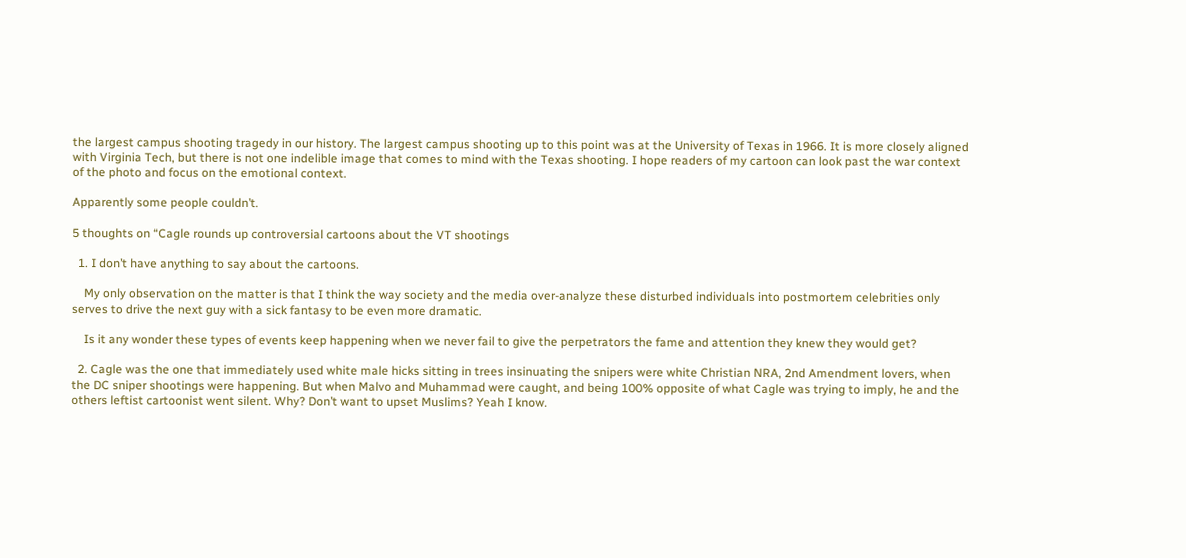the largest campus shooting tragedy in our history. The largest campus shooting up to this point was at the University of Texas in 1966. It is more closely aligned with Virginia Tech, but there is not one indelible image that comes to mind with the Texas shooting. I hope readers of my cartoon can look past the war context of the photo and focus on the emotional context.

Apparently some people couldn’t.

5 thoughts on “Cagle rounds up controversial cartoons about the VT shootings

  1. I don’t have anything to say about the cartoons.

    My only observation on the matter is that I think the way society and the media over-analyze these disturbed individuals into postmortem celebrities only serves to drive the next guy with a sick fantasy to be even more dramatic.

    Is it any wonder these types of events keep happening when we never fail to give the perpetrators the fame and attention they knew they would get?

  2. Cagle was the one that immediately used white male hicks sitting in trees insinuating the snipers were white Christian NRA, 2nd Amendment lovers, when the DC sniper shootings were happening. But when Malvo and Muhammad were caught, and being 100% opposite of what Cagle was trying to imply, he and the others leftist cartoonist went silent. Why? Don’t want to upset Muslims? Yeah I know.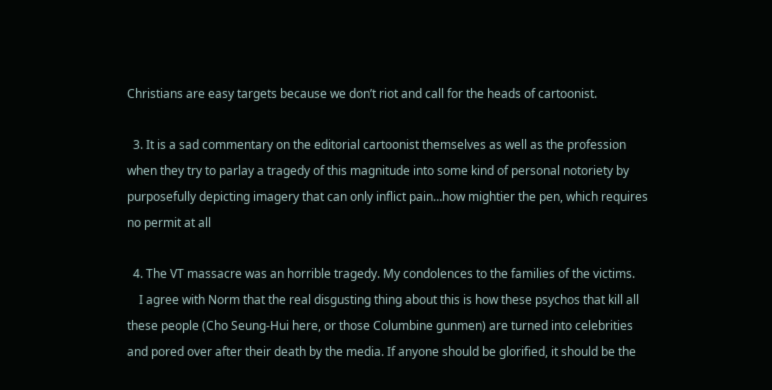Christians are easy targets because we don’t riot and call for the heads of cartoonist.

  3. It is a sad commentary on the editorial cartoonist themselves as well as the profession when they try to parlay a tragedy of this magnitude into some kind of personal notoriety by purposefully depicting imagery that can only inflict pain…how mightier the pen, which requires no permit at all

  4. The VT massacre was an horrible tragedy. My condolences to the families of the victims.
    I agree with Norm that the real disgusting thing about this is how these psychos that kill all these people (Cho Seung-Hui here, or those Columbine gunmen) are turned into celebrities and pored over after their death by the media. If anyone should be glorified, it should be the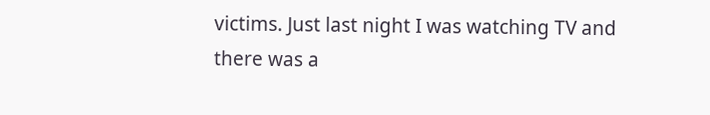victims. Just last night I was watching TV and there was a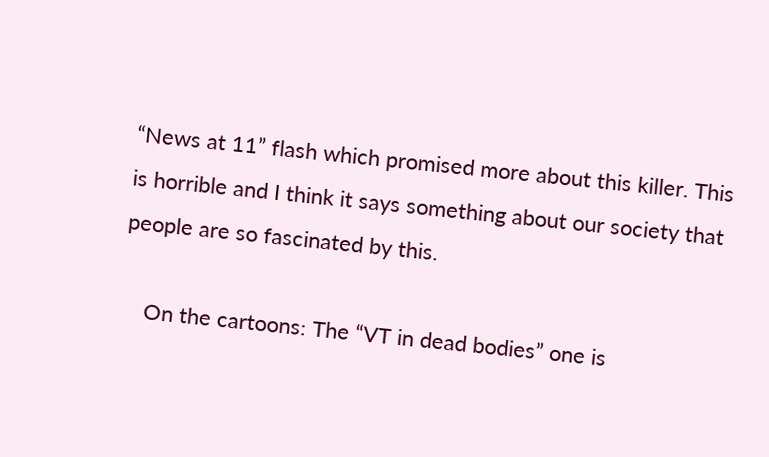“News at 11” flash which promised more about this killer. This is horrible and I think it says something about our society that people are so fascinated by this.

    On the cartoons: The “VT in dead bodies” one is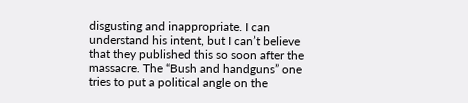disgusting and inappropriate. I can understand his intent, but I can’t believe that they published this so soon after the massacre. The “Bush and handguns” one tries to put a political angle on the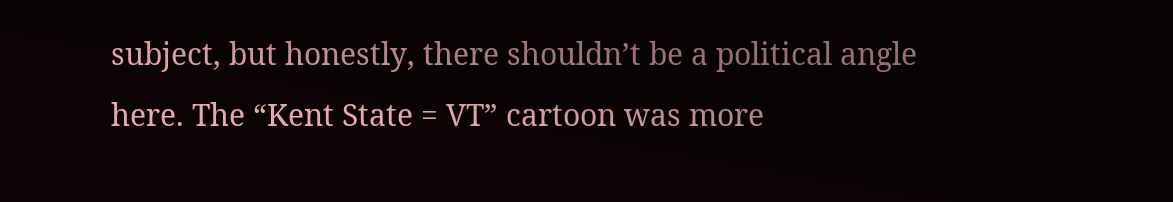subject, but honestly, there shouldn’t be a political angle here. The “Kent State = VT” cartoon was more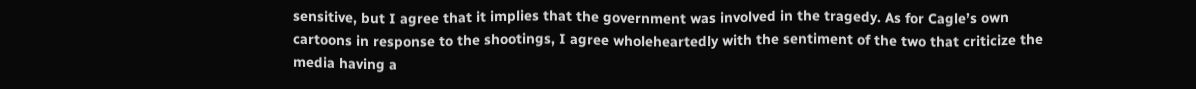sensitive, but I agree that it implies that the government was involved in the tragedy. As for Cagle’s own cartoons in response to the shootings, I agree wholeheartedly with the sentiment of the two that criticize the media having a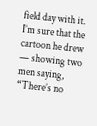field day with it. I’m sure that the cartoon he drew — showing two men saying, “There’s no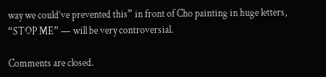way we could’ve prevented this” in front of Cho painting in huge letters, “STOP ME” — will be very controversial.

Comments are closed.